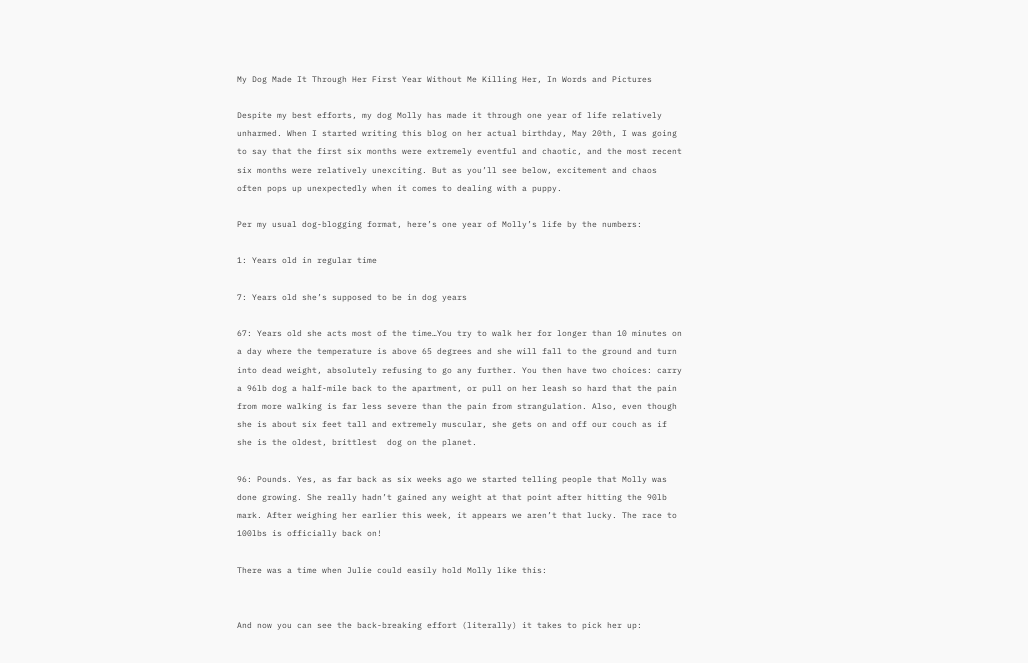My Dog Made It Through Her First Year Without Me Killing Her, In Words and Pictures

Despite my best efforts, my dog Molly has made it through one year of life relatively unharmed. When I started writing this blog on her actual birthday, May 20th, I was going to say that the first six months were extremely eventful and chaotic, and the most recent six months were relatively unexciting. But as you’ll see below, excitement and chaos often pops up unexpectedly when it comes to dealing with a puppy.

Per my usual dog-blogging format, here’s one year of Molly’s life by the numbers:

1: Years old in regular time

7: Years old she’s supposed to be in dog years

67: Years old she acts most of the time…You try to walk her for longer than 10 minutes on a day where the temperature is above 65 degrees and she will fall to the ground and turn into dead weight, absolutely refusing to go any further. You then have two choices: carry a 96lb dog a half-mile back to the apartment, or pull on her leash so hard that the pain from more walking is far less severe than the pain from strangulation. Also, even though she is about six feet tall and extremely muscular, she gets on and off our couch as if she is the oldest, brittlest  dog on the planet.

96: Pounds. Yes, as far back as six weeks ago we started telling people that Molly was done growing. She really hadn’t gained any weight at that point after hitting the 90lb mark. After weighing her earlier this week, it appears we aren’t that lucky. The race to 100lbs is officially back on!

There was a time when Julie could easily hold Molly like this:


And now you can see the back-breaking effort (literally) it takes to pick her up: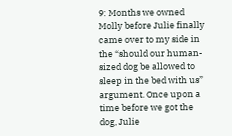9: Months we owned Molly before Julie finally came over to my side in the “should our human-sized dog be allowed to sleep in the bed with us” argument. Once upon a time before we got the dog, Julie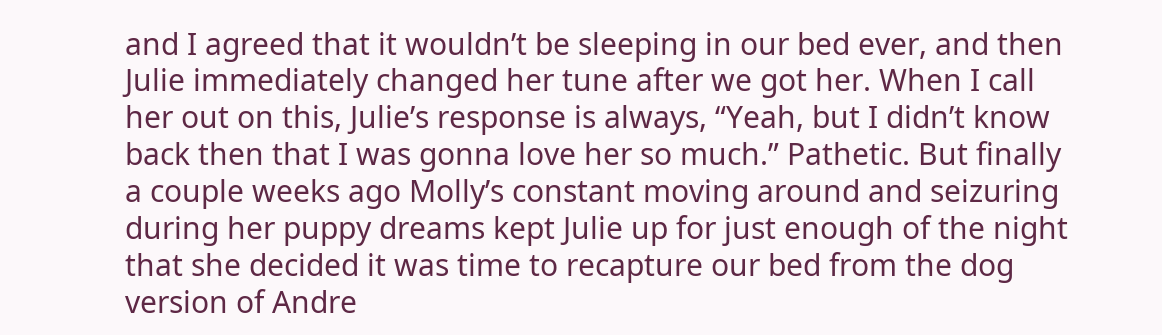and I agreed that it wouldn’t be sleeping in our bed ever, and then Julie immediately changed her tune after we got her. When I call her out on this, Julie’s response is always, “Yeah, but I didn’t know back then that I was gonna love her so much.” Pathetic. But finally a couple weeks ago Molly’s constant moving around and seizuring during her puppy dreams kept Julie up for just enough of the night that she decided it was time to recapture our bed from the dog version of Andre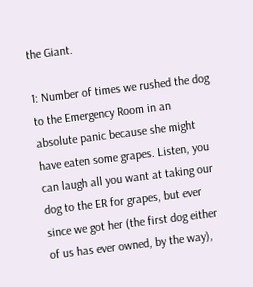the Giant.

1: Number of times we rushed the dog to the Emergency Room in an absolute panic because she might have eaten some grapes. Listen, you can laugh all you want at taking our dog to the ER for grapes, but ever since we got her (the first dog either of us has ever owned, by the way),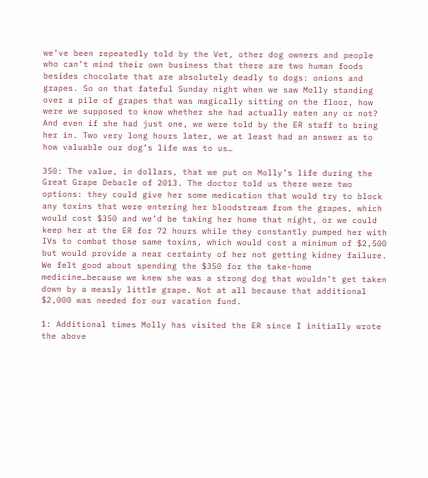we’ve been repeatedly told by the Vet, other dog owners and people who can’t mind their own business that there are two human foods besides chocolate that are absolutely deadly to dogs: onions and grapes. So on that fateful Sunday night when we saw Molly standing over a pile of grapes that was magically sitting on the floor, how were we supposed to know whether she had actually eaten any or not? And even if she had just one, we were told by the ER staff to bring her in. Two very long hours later, we at least had an answer as to how valuable our dog’s life was to us…

350: The value, in dollars, that we put on Molly’s life during the Great Grape Debacle of 2013. The doctor told us there were two options: they could give her some medication that would try to block any toxins that were entering her bloodstream from the grapes, which would cost $350 and we’d be taking her home that night, or we could keep her at the ER for 72 hours while they constantly pumped her with IVs to combat those same toxins, which would cost a minimum of $2,500 but would provide a near certainty of her not getting kidney failure. We felt good about spending the $350 for the take-home medicine…because we knew she was a strong dog that wouldn’t get taken down by a measly little grape. Not at all because that additional $2,000 was needed for our vacation fund.

1: Additional times Molly has visited the ER since I initially wrote the above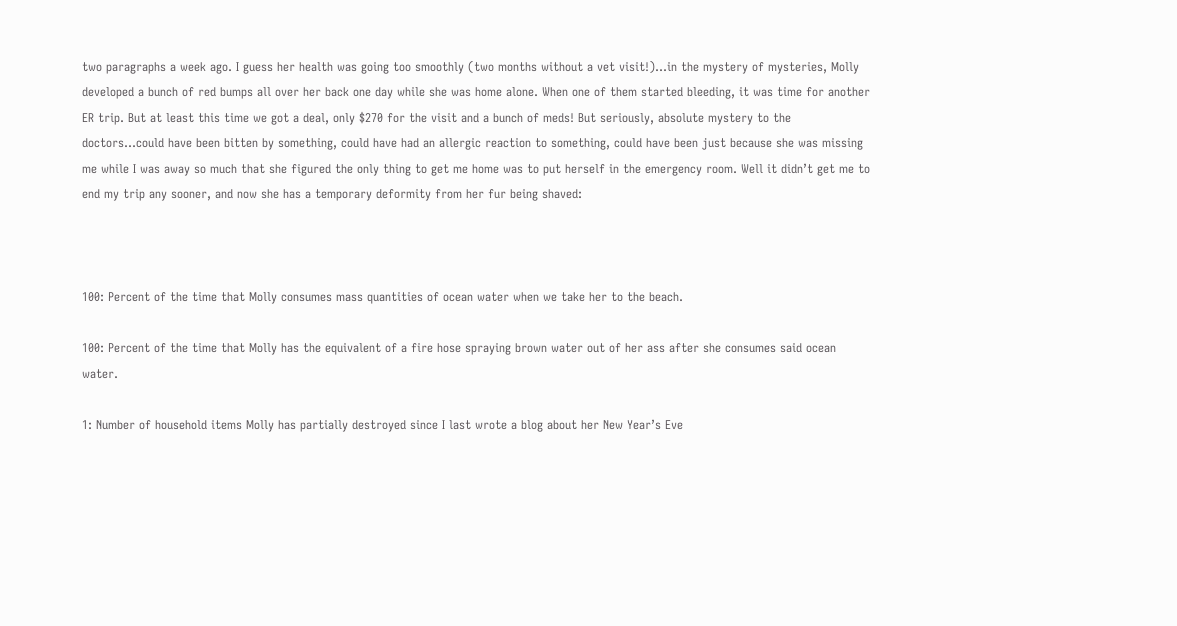two paragraphs a week ago. I guess her health was going too smoothly (two months without a vet visit!)…in the mystery of mysteries, Molly developed a bunch of red bumps all over her back one day while she was home alone. When one of them started bleeding, it was time for another ER trip. But at least this time we got a deal, only $270 for the visit and a bunch of meds! But seriously, absolute mystery to the doctors…could have been bitten by something, could have had an allergic reaction to something, could have been just because she was missing me while I was away so much that she figured the only thing to get me home was to put herself in the emergency room. Well it didn’t get me to end my trip any sooner, and now she has a temporary deformity from her fur being shaved:



100: Percent of the time that Molly consumes mass quantities of ocean water when we take her to the beach.

100: Percent of the time that Molly has the equivalent of a fire hose spraying brown water out of her ass after she consumes said ocean water.

1: Number of household items Molly has partially destroyed since I last wrote a blog about her New Year’s Eve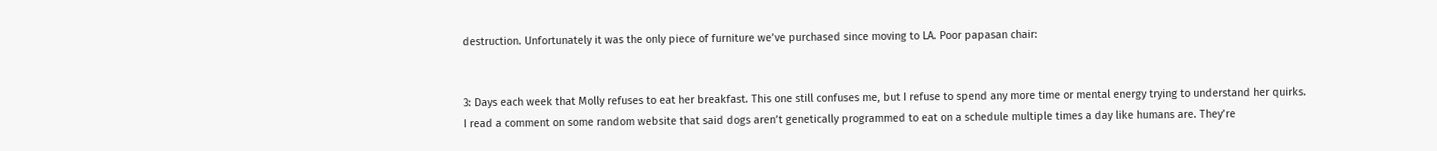destruction. Unfortunately it was the only piece of furniture we’ve purchased since moving to LA. Poor papasan chair:


3: Days each week that Molly refuses to eat her breakfast. This one still confuses me, but I refuse to spend any more time or mental energy trying to understand her quirks. I read a comment on some random website that said dogs aren’t genetically programmed to eat on a schedule multiple times a day like humans are. They’re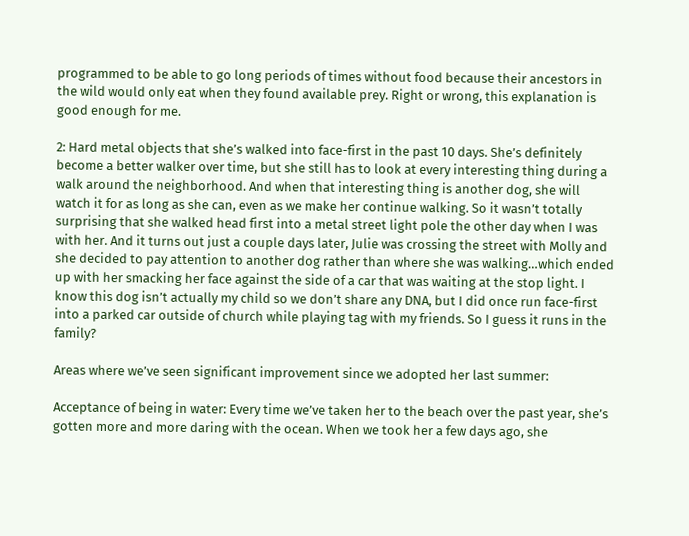programmed to be able to go long periods of times without food because their ancestors in the wild would only eat when they found available prey. Right or wrong, this explanation is good enough for me.

2: Hard metal objects that she’s walked into face-first in the past 10 days. She’s definitely become a better walker over time, but she still has to look at every interesting thing during a walk around the neighborhood. And when that interesting thing is another dog, she will watch it for as long as she can, even as we make her continue walking. So it wasn’t totally surprising that she walked head first into a metal street light pole the other day when I was with her. And it turns out just a couple days later, Julie was crossing the street with Molly and she decided to pay attention to another dog rather than where she was walking…which ended up with her smacking her face against the side of a car that was waiting at the stop light. I know this dog isn’t actually my child so we don’t share any DNA, but I did once run face-first into a parked car outside of church while playing tag with my friends. So I guess it runs in the family?

Areas where we’ve seen significant improvement since we adopted her last summer:

Acceptance of being in water: Every time we’ve taken her to the beach over the past year, she’s gotten more and more daring with the ocean. When we took her a few days ago, she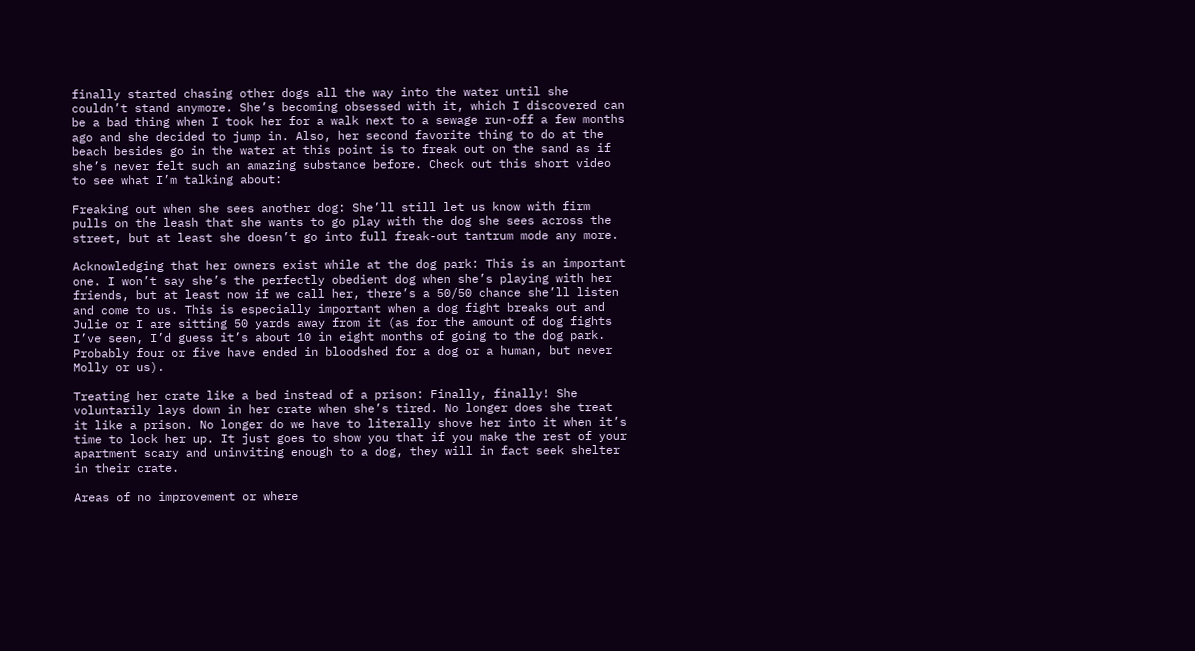finally started chasing other dogs all the way into the water until she couldn’t stand anymore. She’s becoming obsessed with it, which I discovered can be a bad thing when I took her for a walk next to a sewage run-off a few months ago and she decided to jump in. Also, her second favorite thing to do at the beach besides go in the water at this point is to freak out on the sand as if she’s never felt such an amazing substance before. Check out this short video to see what I’m talking about:

Freaking out when she sees another dog: She’ll still let us know with firm pulls on the leash that she wants to go play with the dog she sees across the street, but at least she doesn’t go into full freak-out tantrum mode any more.

Acknowledging that her owners exist while at the dog park: This is an important one. I won’t say she’s the perfectly obedient dog when she’s playing with her friends, but at least now if we call her, there’s a 50/50 chance she’ll listen and come to us. This is especially important when a dog fight breaks out and Julie or I are sitting 50 yards away from it (as for the amount of dog fights I’ve seen, I’d guess it’s about 10 in eight months of going to the dog park. Probably four or five have ended in bloodshed for a dog or a human, but never Molly or us).

Treating her crate like a bed instead of a prison: Finally, finally! She voluntarily lays down in her crate when she’s tired. No longer does she treat it like a prison. No longer do we have to literally shove her into it when it’s time to lock her up. It just goes to show you that if you make the rest of your apartment scary and uninviting enough to a dog, they will in fact seek shelter in their crate.

Areas of no improvement or where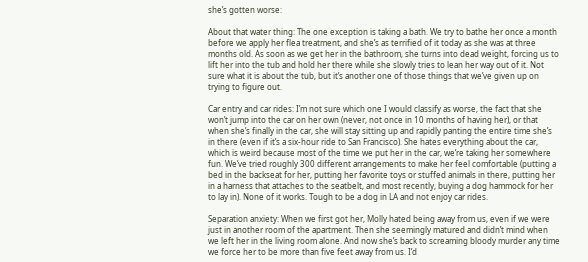she’s gotten worse:

About that water thing: The one exception is taking a bath. We try to bathe her once a month before we apply her flea treatment, and she’s as terrified of it today as she was at three months old. As soon as we get her in the bathroom, she turns into dead weight, forcing us to lift her into the tub and hold her there while she slowly tries to lean her way out of it. Not sure what it is about the tub, but it’s another one of those things that we’ve given up on trying to figure out.

Car entry and car rides: I’m not sure which one I would classify as worse, the fact that she won’t jump into the car on her own (never, not once in 10 months of having her), or that when she’s finally in the car, she will stay sitting up and rapidly panting the entire time she’s in there (even if it’s a six-hour ride to San Francisco). She hates everything about the car, which is weird because most of the time we put her in the car, we’re taking her somewhere fun. We’ve tried roughly 300 different arrangements to make her feel comfortable (putting a bed in the backseat for her, putting her favorite toys or stuffed animals in there, putting her in a harness that attaches to the seatbelt, and most recently, buying a dog hammock for her to lay in). None of it works. Tough to be a dog in LA and not enjoy car rides.

Separation anxiety: When we first got her, Molly hated being away from us, even if we were just in another room of the apartment. Then she seemingly matured and didn’t mind when we left her in the living room alone. And now she’s back to screaming bloody murder any time we force her to be more than five feet away from us. I’d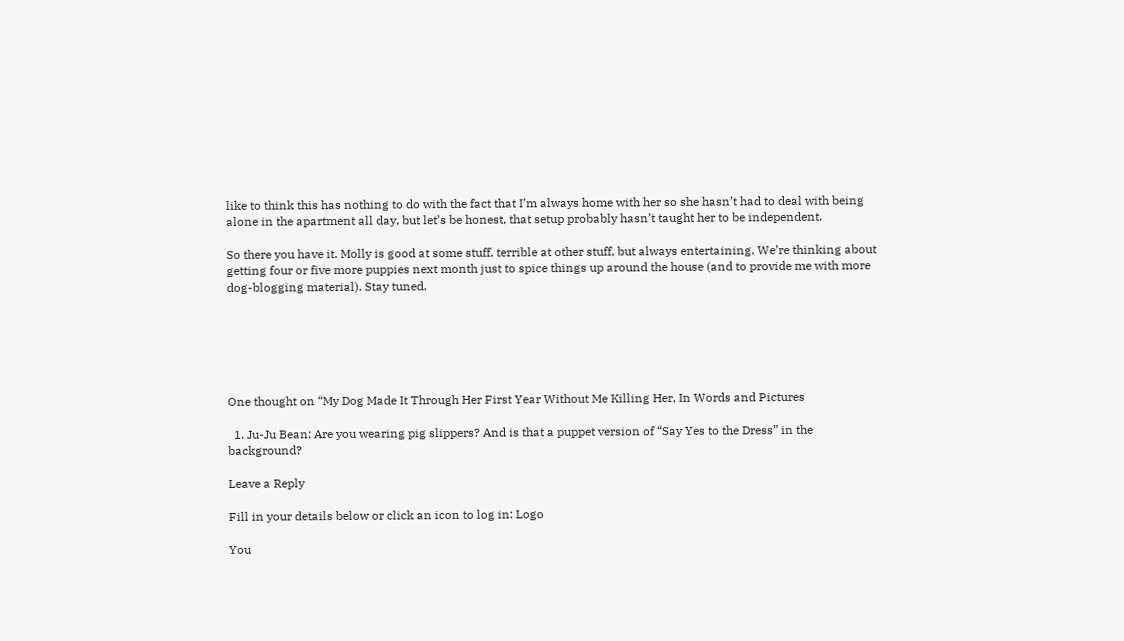like to think this has nothing to do with the fact that I’m always home with her so she hasn’t had to deal with being alone in the apartment all day, but let’s be honest, that setup probably hasn’t taught her to be independent.

So there you have it. Molly is good at some stuff, terrible at other stuff, but always entertaining. We’re thinking about getting four or five more puppies next month just to spice things up around the house (and to provide me with more dog-blogging material). Stay tuned.






One thought on “My Dog Made It Through Her First Year Without Me Killing Her, In Words and Pictures

  1. Ju-Ju Bean: Are you wearing pig slippers? And is that a puppet version of “Say Yes to the Dress” in the background?

Leave a Reply

Fill in your details below or click an icon to log in: Logo

You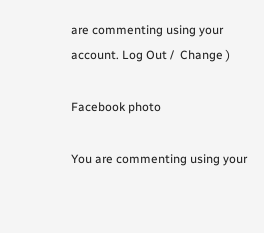are commenting using your account. Log Out /  Change )

Facebook photo

You are commenting using your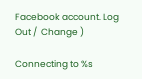Facebook account. Log Out /  Change )

Connecting to %s